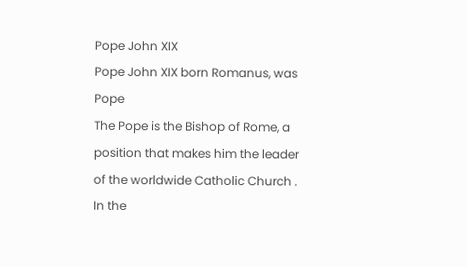Pope John XIX
Pope John XIX born Romanus, was Pope
The Pope is the Bishop of Rome, a position that makes him the leader of the worldwide Catholic Church . In the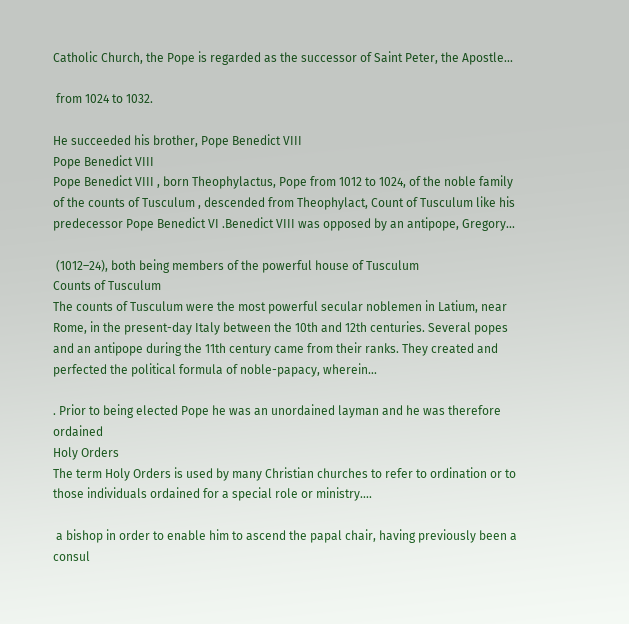Catholic Church, the Pope is regarded as the successor of Saint Peter, the Apostle...

 from 1024 to 1032.

He succeeded his brother, Pope Benedict VIII
Pope Benedict VIII
Pope Benedict VIII , born Theophylactus, Pope from 1012 to 1024, of the noble family of the counts of Tusculum , descended from Theophylact, Count of Tusculum like his predecessor Pope Benedict VI .Benedict VIII was opposed by an antipope, Gregory...

 (1012–24), both being members of the powerful house of Tusculum
Counts of Tusculum
The counts of Tusculum were the most powerful secular noblemen in Latium, near Rome, in the present-day Italy between the 10th and 12th centuries. Several popes and an antipope during the 11th century came from their ranks. They created and perfected the political formula of noble-papacy, wherein...

. Prior to being elected Pope he was an unordained layman and he was therefore ordained
Holy Orders
The term Holy Orders is used by many Christian churches to refer to ordination or to those individuals ordained for a special role or ministry....

 a bishop in order to enable him to ascend the papal chair, having previously been a consul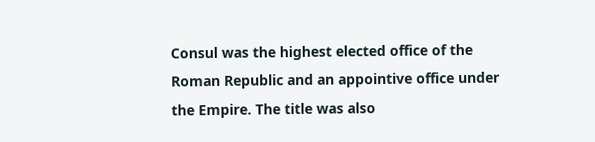Consul was the highest elected office of the Roman Republic and an appointive office under the Empire. The title was also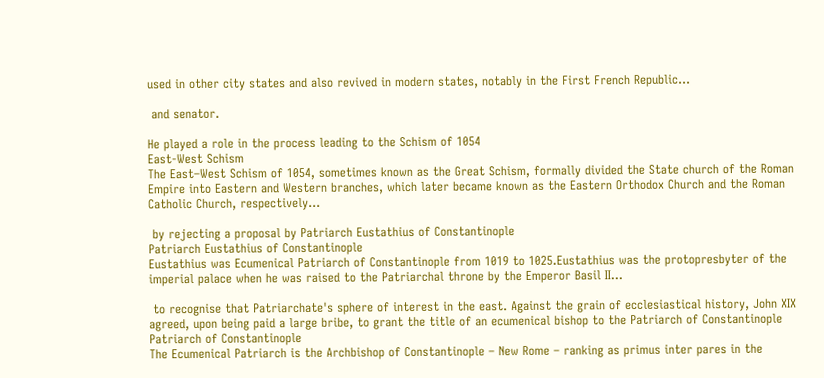used in other city states and also revived in modern states, notably in the First French Republic...

 and senator.

He played a role in the process leading to the Schism of 1054
East-West Schism
The East–West Schism of 1054, sometimes known as the Great Schism, formally divided the State church of the Roman Empire into Eastern and Western branches, which later became known as the Eastern Orthodox Church and the Roman Catholic Church, respectively...

 by rejecting a proposal by Patriarch Eustathius of Constantinople
Patriarch Eustathius of Constantinople
Eustathius was Ecumenical Patriarch of Constantinople from 1019 to 1025.Eustathius was the protopresbyter of the imperial palace when he was raised to the Patriarchal throne by the Emperor Basil II...

 to recognise that Patriarchate's sphere of interest in the east. Against the grain of ecclesiastical history, John XIX agreed, upon being paid a large bribe, to grant the title of an ecumenical bishop to the Patriarch of Constantinople
Patriarch of Constantinople
The Ecumenical Patriarch is the Archbishop of Constantinople – New Rome – ranking as primus inter pares in the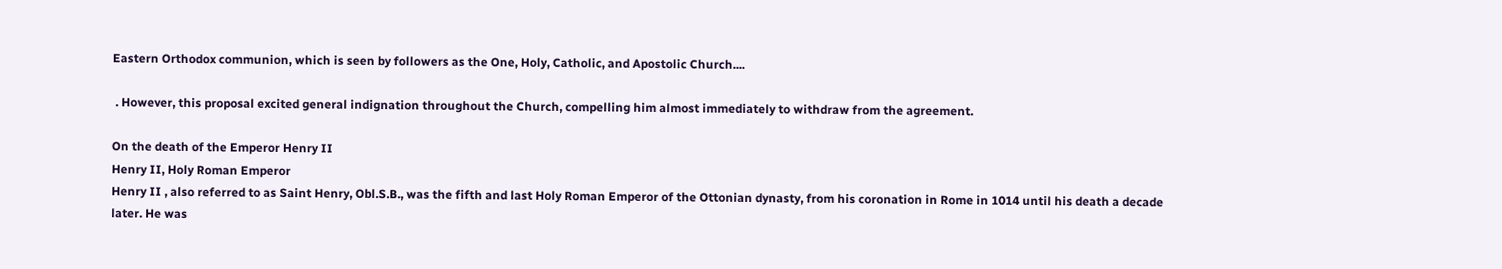Eastern Orthodox communion, which is seen by followers as the One, Holy, Catholic, and Apostolic Church....

 . However, this proposal excited general indignation throughout the Church, compelling him almost immediately to withdraw from the agreement.

On the death of the Emperor Henry II
Henry II, Holy Roman Emperor
Henry II , also referred to as Saint Henry, Obl.S.B., was the fifth and last Holy Roman Emperor of the Ottonian dynasty, from his coronation in Rome in 1014 until his death a decade later. He was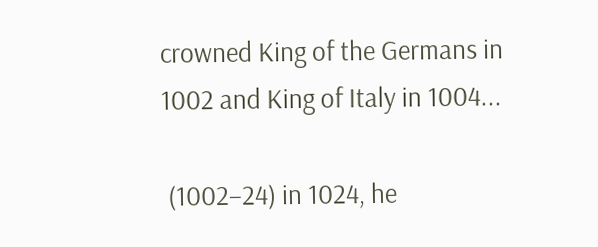crowned King of the Germans in 1002 and King of Italy in 1004...

 (1002–24) in 1024, he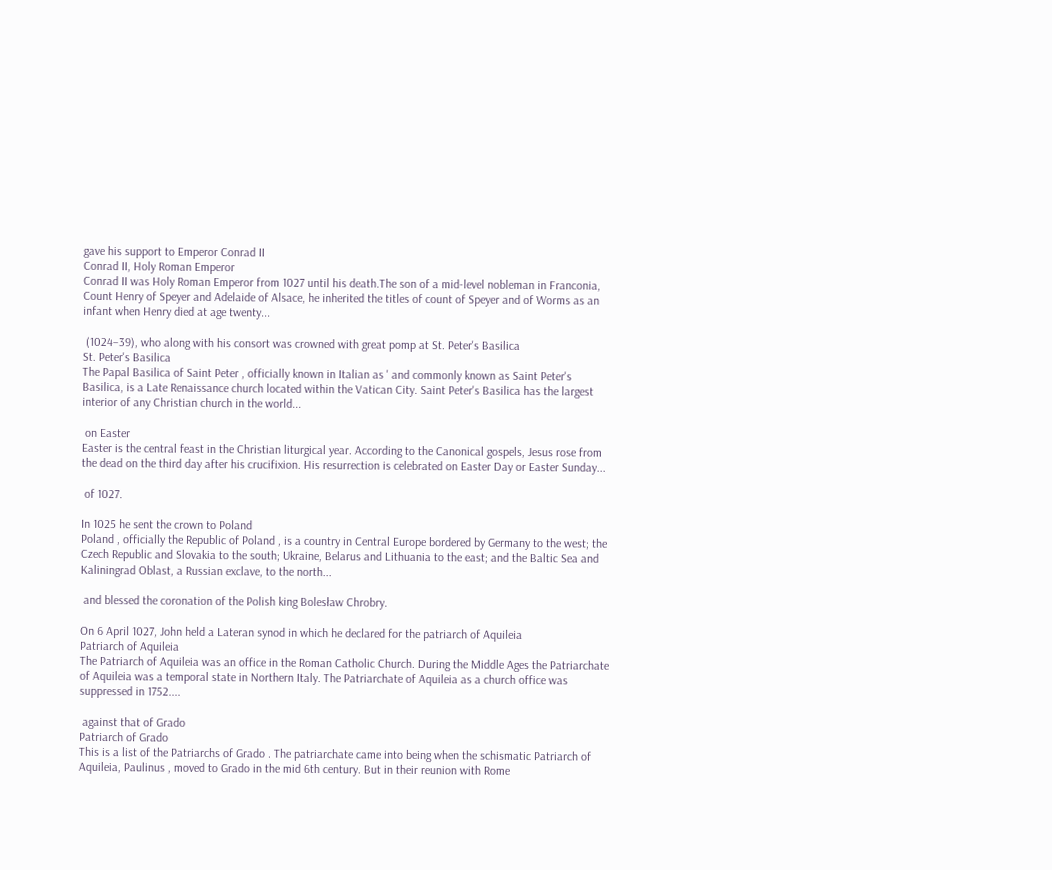gave his support to Emperor Conrad II
Conrad II, Holy Roman Emperor
Conrad II was Holy Roman Emperor from 1027 until his death.The son of a mid-level nobleman in Franconia, Count Henry of Speyer and Adelaide of Alsace, he inherited the titles of count of Speyer and of Worms as an infant when Henry died at age twenty...

 (1024–39), who along with his consort was crowned with great pomp at St. Peter's Basilica
St. Peter's Basilica
The Papal Basilica of Saint Peter , officially known in Italian as ' and commonly known as Saint Peter's Basilica, is a Late Renaissance church located within the Vatican City. Saint Peter's Basilica has the largest interior of any Christian church in the world...

 on Easter
Easter is the central feast in the Christian liturgical year. According to the Canonical gospels, Jesus rose from the dead on the third day after his crucifixion. His resurrection is celebrated on Easter Day or Easter Sunday...

 of 1027.

In 1025 he sent the crown to Poland
Poland , officially the Republic of Poland , is a country in Central Europe bordered by Germany to the west; the Czech Republic and Slovakia to the south; Ukraine, Belarus and Lithuania to the east; and the Baltic Sea and Kaliningrad Oblast, a Russian exclave, to the north...

 and blessed the coronation of the Polish king Bolesław Chrobry.

On 6 April 1027, John held a Lateran synod in which he declared for the patriarch of Aquileia
Patriarch of Aquileia
The Patriarch of Aquileia was an office in the Roman Catholic Church. During the Middle Ages the Patriarchate of Aquileia was a temporal state in Northern Italy. The Patriarchate of Aquileia as a church office was suppressed in 1752....

 against that of Grado
Patriarch of Grado
This is a list of the Patriarchs of Grado . The patriarchate came into being when the schismatic Patriarch of Aquileia, Paulinus , moved to Grado in the mid 6th century. But in their reunion with Rome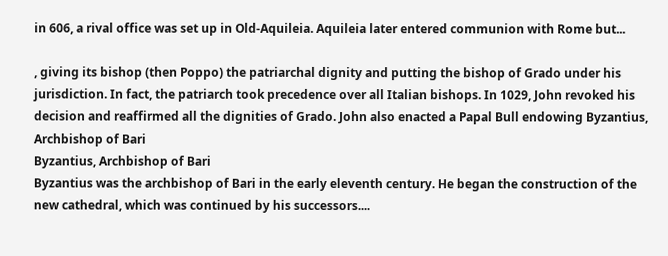in 606, a rival office was set up in Old-Aquileia. Aquileia later entered communion with Rome but...

, giving its bishop (then Poppo) the patriarchal dignity and putting the bishop of Grado under his jurisdiction. In fact, the patriarch took precedence over all Italian bishops. In 1029, John revoked his decision and reaffirmed all the dignities of Grado. John also enacted a Papal Bull endowing Byzantius, Archbishop of Bari
Byzantius, Archbishop of Bari
Byzantius was the archbishop of Bari in the early eleventh century. He began the construction of the new cathedral, which was continued by his successors....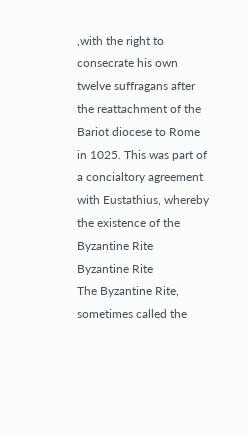,with the right to consecrate his own twelve suffragans after the reattachment of the Bariot diocese to Rome in 1025. This was part of a concialtory agreement with Eustathius, whereby the existence of the Byzantine Rite
Byzantine Rite
The Byzantine Rite, sometimes called the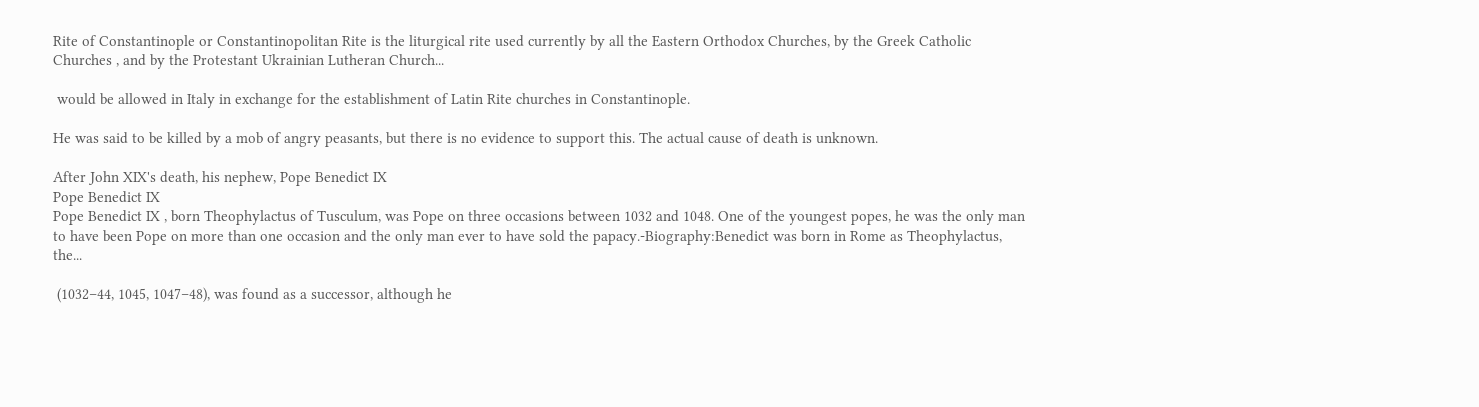Rite of Constantinople or Constantinopolitan Rite is the liturgical rite used currently by all the Eastern Orthodox Churches, by the Greek Catholic Churches , and by the Protestant Ukrainian Lutheran Church...

 would be allowed in Italy in exchange for the establishment of Latin Rite churches in Constantinople.

He was said to be killed by a mob of angry peasants, but there is no evidence to support this. The actual cause of death is unknown.

After John XIX's death, his nephew, Pope Benedict IX
Pope Benedict IX
Pope Benedict IX , born Theophylactus of Tusculum, was Pope on three occasions between 1032 and 1048. One of the youngest popes, he was the only man to have been Pope on more than one occasion and the only man ever to have sold the papacy.-Biography:Benedict was born in Rome as Theophylactus, the...

 (1032–44, 1045, 1047–48), was found as a successor, although he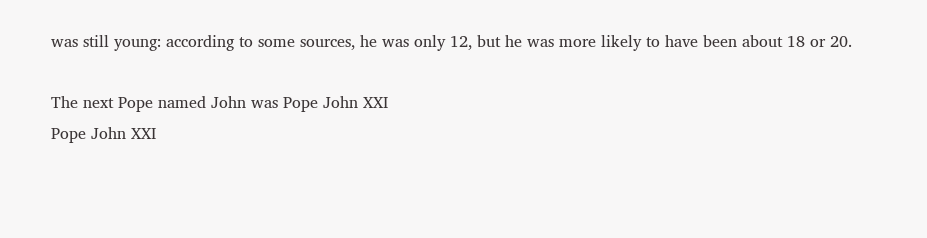was still young: according to some sources, he was only 12, but he was more likely to have been about 18 or 20.

The next Pope named John was Pope John XXI
Pope John XXI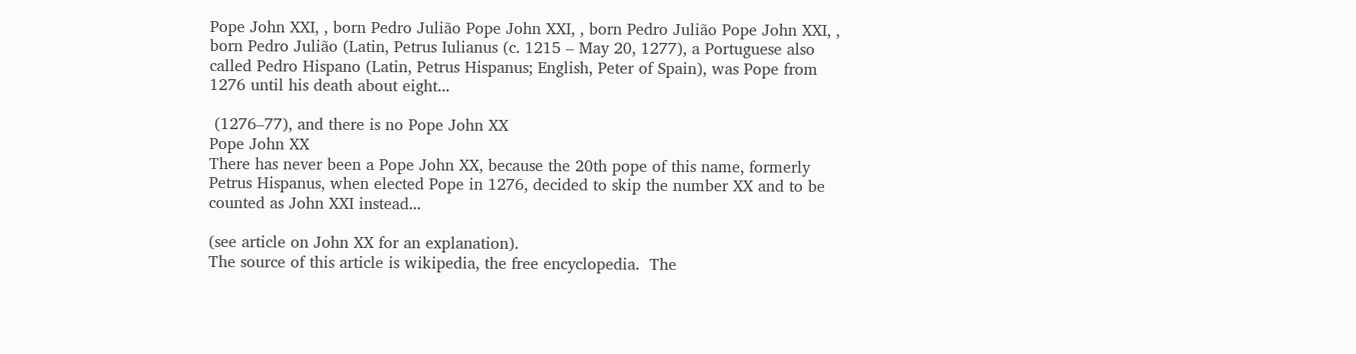Pope John XXI, , born Pedro Julião Pope John XXI, , born Pedro Julião Pope John XXI, , born Pedro Julião (Latin, Petrus Iulianus (c. 1215 – May 20, 1277), a Portuguese also called Pedro Hispano (Latin, Petrus Hispanus; English, Peter of Spain), was Pope from 1276 until his death about eight...

 (1276–77), and there is no Pope John XX
Pope John XX
There has never been a Pope John XX, because the 20th pope of this name, formerly Petrus Hispanus, when elected Pope in 1276, decided to skip the number XX and to be counted as John XXI instead...

(see article on John XX for an explanation).
The source of this article is wikipedia, the free encyclopedia.  The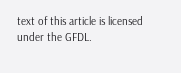text of this article is licensed under the GFDL.